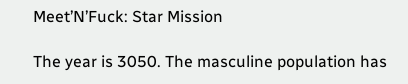Meet’N’Fuck: Star Mission

The year is 3050. The masculine population has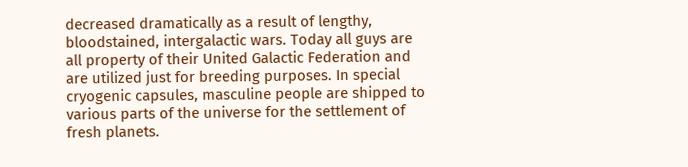decreased dramatically as a result of lengthy, bloodstained, intergalactic wars. Today all guys are all property of their United Galactic Federation and are utilized just for breeding purposes. In special cryogenic capsules, masculine people are shipped to various parts of the universe for the settlement of fresh planets.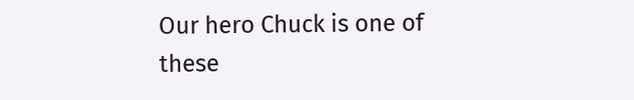Our hero Chuck is one of these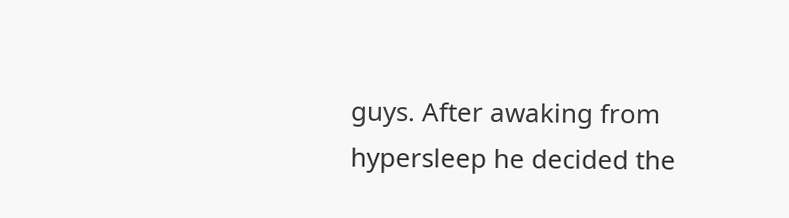guys. After awaking from hypersleep he decided the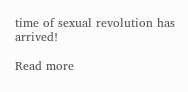time of sexual revolution has arrived!

Read more